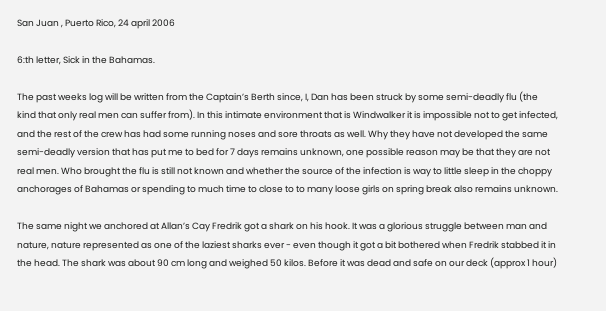San Juan , Puerto Rico, 24 april 2006

6:th letter, Sick in the Bahamas.

The past weeks log will be written from the Captain’s Berth since, I, Dan has been struck by some semi-deadly flu (the kind that only real men can suffer from). In this intimate environment that is Windwalker it is impossible not to get infected, and the rest of the crew has had some running noses and sore throats as well. Why they have not developed the same semi-deadly version that has put me to bed for 7 days remains unknown, one possible reason may be that they are not real men. Who brought the flu is still not known and whether the source of the infection is way to little sleep in the choppy anchorages of Bahamas or spending to much time to close to to many loose girls on spring break also remains unknown.

The same night we anchored at Allan’s Cay Fredrik got a shark on his hook. It was a glorious struggle between man and nature, nature represented as one of the laziest sharks ever - even though it got a bit bothered when Fredrik stabbed it in the head. The shark was about 90 cm long and weighed 50 kilos. Before it was dead and safe on our deck (approx 1 hour)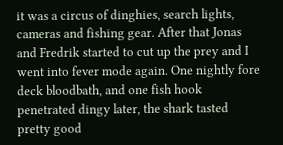it was a circus of dinghies, search lights, cameras and fishing gear. After that Jonas and Fredrik started to cut up the prey and I went into fever mode again. One nightly fore deck bloodbath, and one fish hook penetrated dingy later, the shark tasted pretty good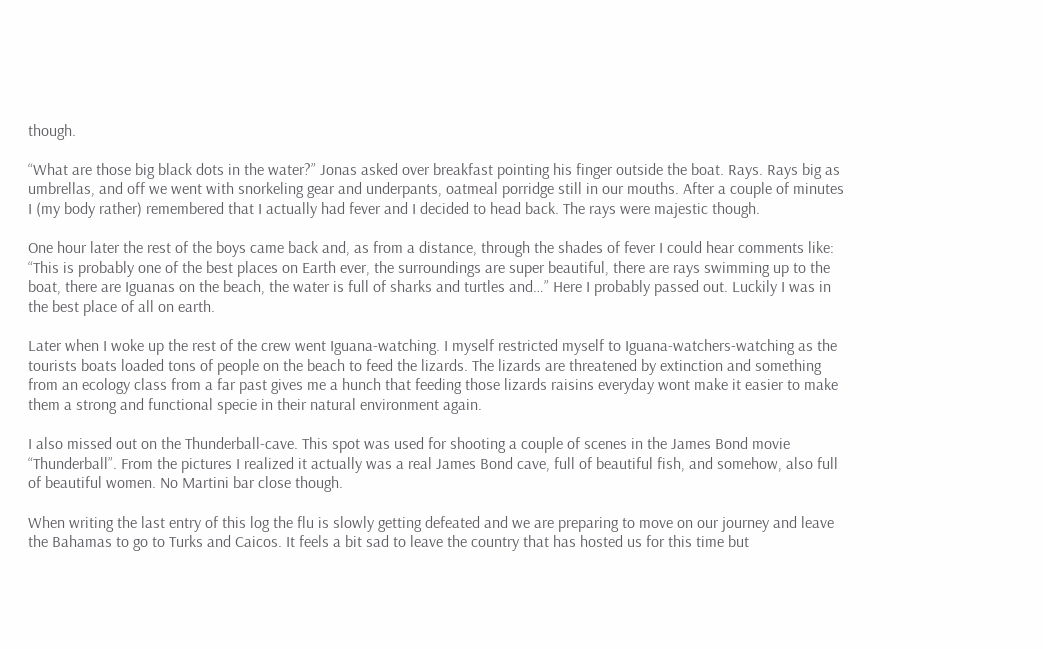though.

“What are those big black dots in the water?” Jonas asked over breakfast pointing his finger outside the boat. Rays. Rays big as umbrellas, and off we went with snorkeling gear and underpants, oatmeal porridge still in our mouths. After a couple of minutes I (my body rather) remembered that I actually had fever and I decided to head back. The rays were majestic though.

One hour later the rest of the boys came back and, as from a distance, through the shades of fever I could hear comments like: “This is probably one of the best places on Earth ever, the surroundings are super beautiful, there are rays swimming up to the boat, there are Iguanas on the beach, the water is full of sharks and turtles and…” Here I probably passed out. Luckily I was in the best place of all on earth.

Later when I woke up the rest of the crew went Iguana-watching. I myself restricted myself to Iguana-watchers-watching as the tourists boats loaded tons of people on the beach to feed the lizards. The lizards are threatened by extinction and something from an ecology class from a far past gives me a hunch that feeding those lizards raisins everyday wont make it easier to make them a strong and functional specie in their natural environment again.

I also missed out on the Thunderball-cave. This spot was used for shooting a couple of scenes in the James Bond movie “Thunderball”. From the pictures I realized it actually was a real James Bond cave, full of beautiful fish, and somehow, also full of beautiful women. No Martini bar close though.

When writing the last entry of this log the flu is slowly getting defeated and we are preparing to move on our journey and leave the Bahamas to go to Turks and Caicos. It feels a bit sad to leave the country that has hosted us for this time but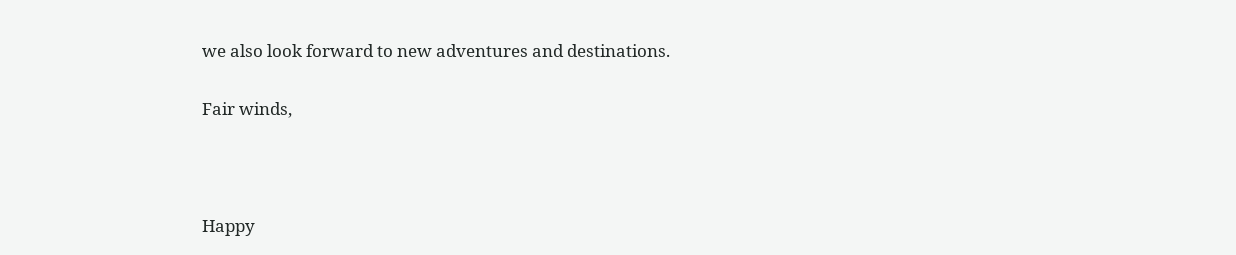we also look forward to new adventures and destinations.

Fair winds,



Happy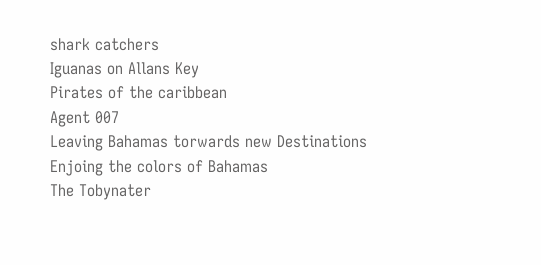shark catchers
Iguanas on Allans Key
Pirates of the caribbean
Agent 007
Leaving Bahamas torwards new Destinations
Enjoing the colors of Bahamas
The Tobynater